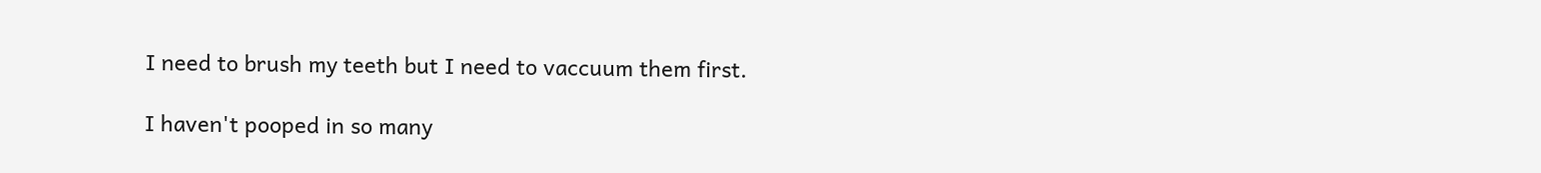I need to brush my teeth but I need to vaccuum them first.

I haven't pooped in so many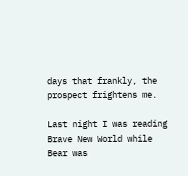days that frankly, the prospect frightens me.

Last night I was reading Brave New World while Bear was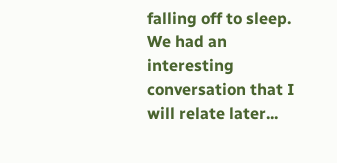falling off to sleep. We had an interesting conversation that I will relate later...